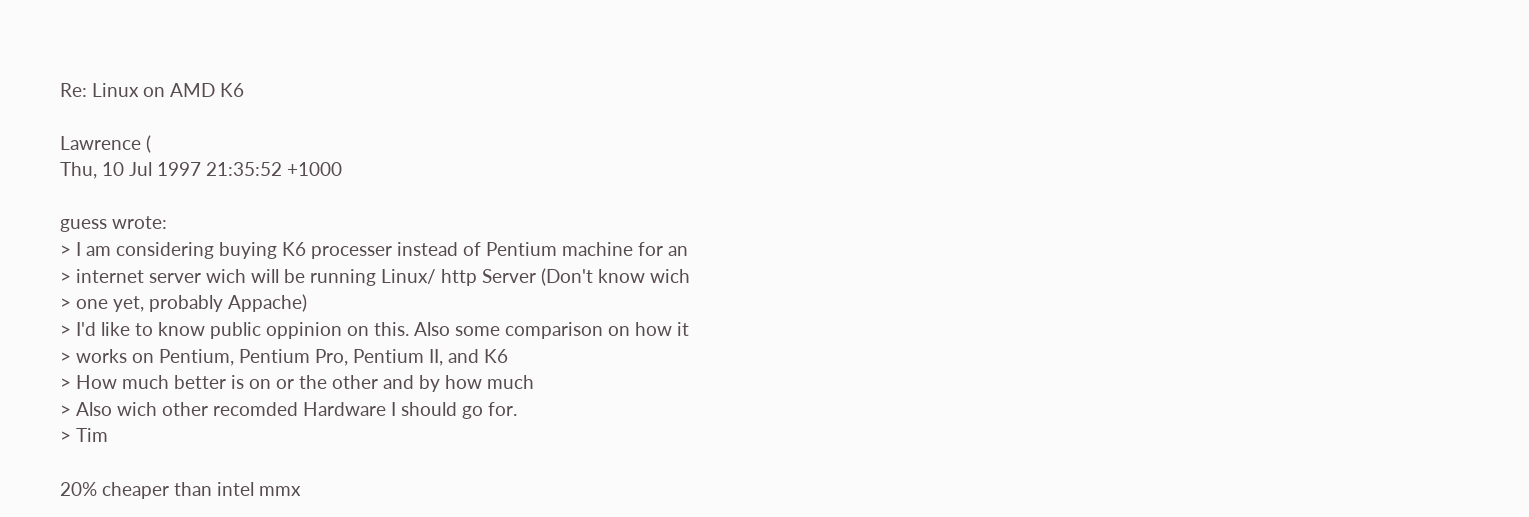Re: Linux on AMD K6

Lawrence (
Thu, 10 Jul 1997 21:35:52 +1000

guess wrote:
> I am considering buying K6 processer instead of Pentium machine for an
> internet server wich will be running Linux/ http Server (Don't know wich
> one yet, probably Appache)
> I'd like to know public oppinion on this. Also some comparison on how it
> works on Pentium, Pentium Pro, Pentium II, and K6
> How much better is on or the other and by how much
> Also wich other recomded Hardware I should go for.
> Tim

20% cheaper than intel mmx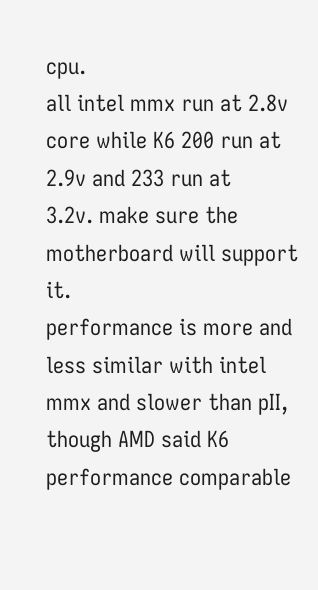cpu.
all intel mmx run at 2.8v core while K6 200 run at 2.9v and 233 run at
3.2v. make sure the motherboard will support it.
performance is more and less similar with intel mmx and slower than pII,
though AMD said K6 performance comparable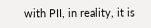with PII, in reality, it is